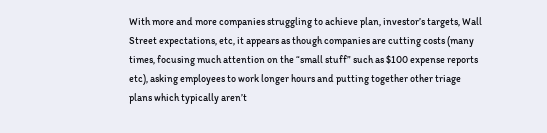With more and more companies struggling to achieve plan, investor’s targets, Wall Street expectations, etc, it appears as though companies are cutting costs (many times, focusing much attention on the “small stuff” such as $100 expense reports etc), asking employees to work longer hours and putting together other triage plans which typically aren’t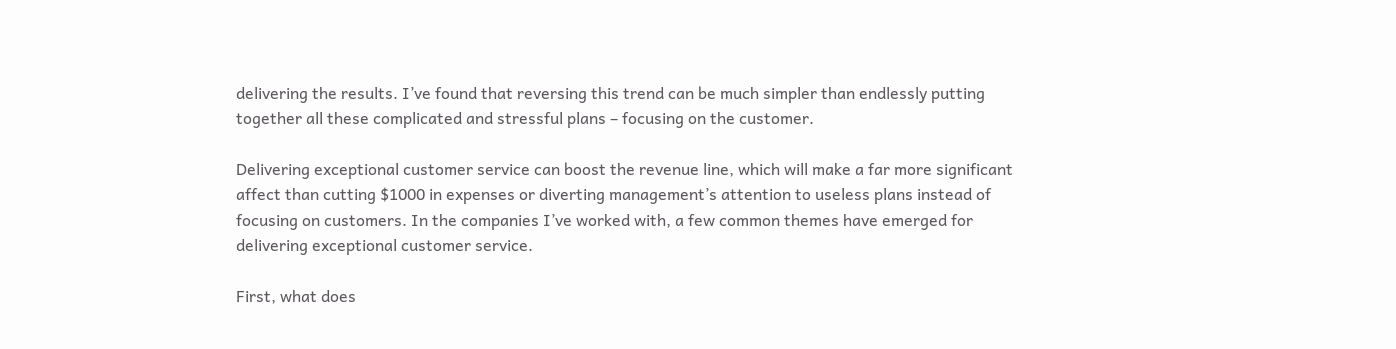delivering the results. I’ve found that reversing this trend can be much simpler than endlessly putting together all these complicated and stressful plans – focusing on the customer.

Delivering exceptional customer service can boost the revenue line, which will make a far more significant affect than cutting $1000 in expenses or diverting management’s attention to useless plans instead of focusing on customers. In the companies I’ve worked with, a few common themes have emerged for delivering exceptional customer service.

First, what does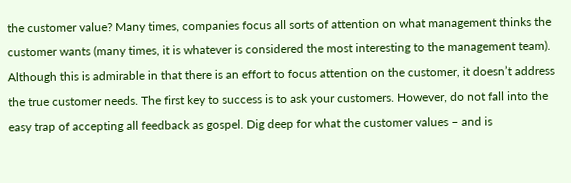the customer value? Many times, companies focus all sorts of attention on what management thinks the customer wants (many times, it is whatever is considered the most interesting to the management team). Although this is admirable in that there is an effort to focus attention on the customer, it doesn’t address the true customer needs. The first key to success is to ask your customers. However, do not fall into the easy trap of accepting all feedback as gospel. Dig deep for what the customer values – and is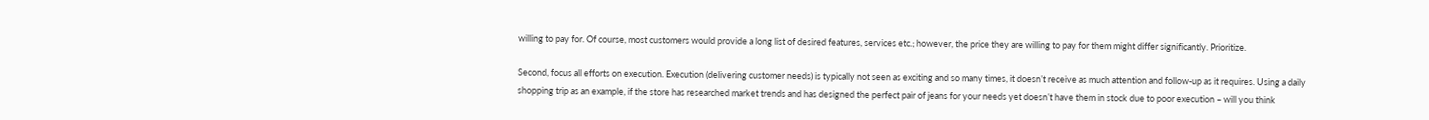willing to pay for. Of course, most customers would provide a long list of desired features, services etc.; however, the price they are willing to pay for them might differ significantly. Prioritize.

Second, focus all efforts on execution. Execution (delivering customer needs) is typically not seen as exciting and so many times, it doesn’t receive as much attention and follow-up as it requires. Using a daily shopping trip as an example, if the store has researched market trends and has designed the perfect pair of jeans for your needs yet doesn’t have them in stock due to poor execution – will you think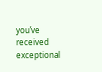you’ve received exceptional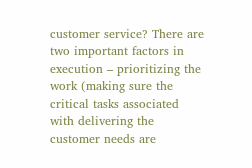customer service? There are two important factors in execution – prioritizing the work (making sure the critical tasks associated with delivering the customer needs are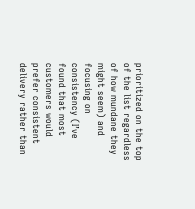prioritized on the top of the list regardless of how mundane they might seem) and focusing on consistency (I’ve found that most customers would prefer consistent delivery rather than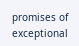promises of exceptional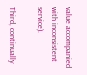value accompanied with inconsistent service).

Third, continually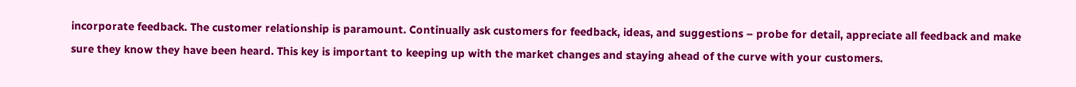incorporate feedback. The customer relationship is paramount. Continually ask customers for feedback, ideas, and suggestions – probe for detail, appreciate all feedback and make sure they know they have been heard. This key is important to keeping up with the market changes and staying ahead of the curve with your customers.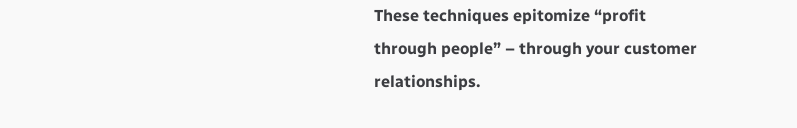These techniques epitomize “profit through people” – through your customer relationships.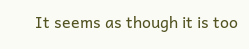It seems as though it is too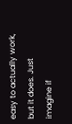easy to actually work, but it does. Just imagine if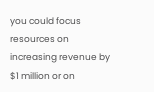you could focus resources on increasing revenue by $1 million or on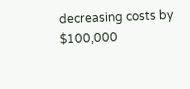decreasing costs by $100,000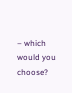– which would you choose?